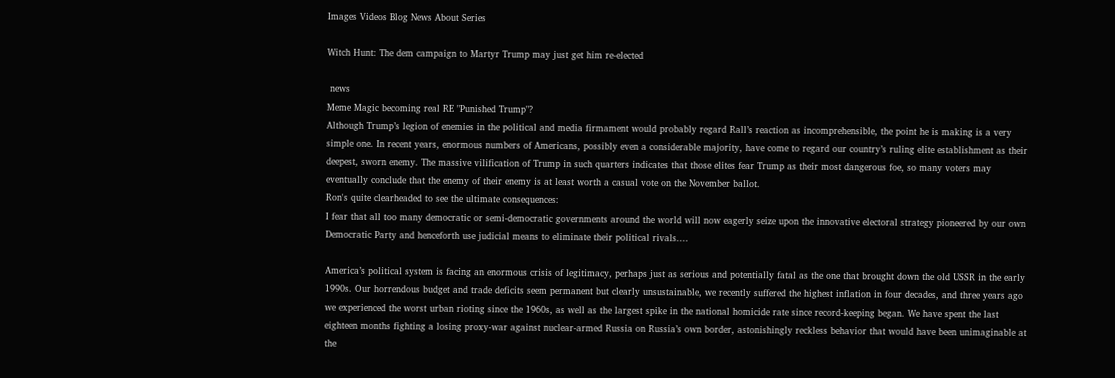Images Videos Blog News About Series

Witch Hunt: The dem campaign to Martyr Trump may just get him re-elected

 news
Meme Magic becoming real RE "Punished Trump"?
Although Trump’s legion of enemies in the political and media firmament would probably regard Rall’s reaction as incomprehensible, the point he is making is a very simple one. In recent years, enormous numbers of Americans, possibly even a considerable majority, have come to regard our country’s ruling elite establishment as their deepest, sworn enemy. The massive vilification of Trump in such quarters indicates that those elites fear Trump as their most dangerous foe, so many voters may eventually conclude that the enemy of their enemy is at least worth a casual vote on the November ballot.
Ron's quite clearheaded to see the ultimate consequences:
I fear that all too many democratic or semi-democratic governments around the world will now eagerly seize upon the innovative electoral strategy pioneered by our own Democratic Party and henceforth use judicial means to eliminate their political rivals....

America’s political system is facing an enormous crisis of legitimacy, perhaps just as serious and potentially fatal as the one that brought down the old USSR in the early 1990s. Our horrendous budget and trade deficits seem permanent but clearly unsustainable, we recently suffered the highest inflation in four decades, and three years ago we experienced the worst urban rioting since the 1960s, as well as the largest spike in the national homicide rate since record-keeping began. We have spent the last eighteen months fighting a losing proxy-war against nuclear-armed Russia on Russia’s own border, astonishingly reckless behavior that would have been unimaginable at the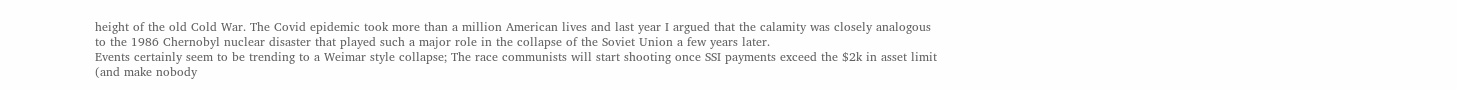height of the old Cold War. The Covid epidemic took more than a million American lives and last year I argued that the calamity was closely analogous to the 1986 Chernobyl nuclear disaster that played such a major role in the collapse of the Soviet Union a few years later.
Events certainly seem to be trending to a Weimar style collapse; The race communists will start shooting once SSI payments exceed the $2k in asset limit (and make nobody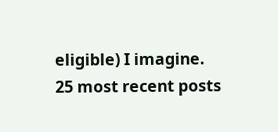eligible) I imagine.
25 most recent posts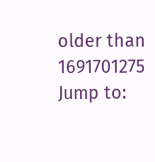older than 1691701275
Jump to: